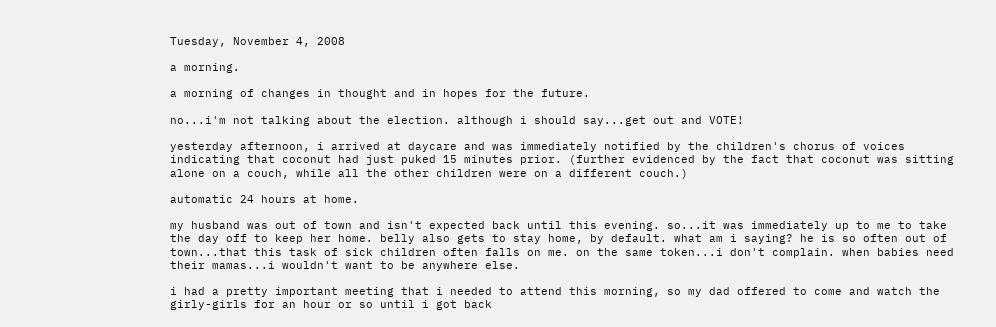Tuesday, November 4, 2008

a morning.

a morning of changes in thought and in hopes for the future.

no...i'm not talking about the election. although i should say...get out and VOTE!

yesterday afternoon, i arrived at daycare and was immediately notified by the children's chorus of voices indicating that coconut had just puked 15 minutes prior. (further evidenced by the fact that coconut was sitting alone on a couch, while all the other children were on a different couch.)

automatic 24 hours at home.

my husband was out of town and isn't expected back until this evening. so...it was immediately up to me to take the day off to keep her home. belly also gets to stay home, by default. what am i saying? he is so often out of town...that this task of sick children often falls on me. on the same token...i don't complain. when babies need their mamas...i wouldn't want to be anywhere else.

i had a pretty important meeting that i needed to attend this morning, so my dad offered to come and watch the girly-girls for an hour or so until i got back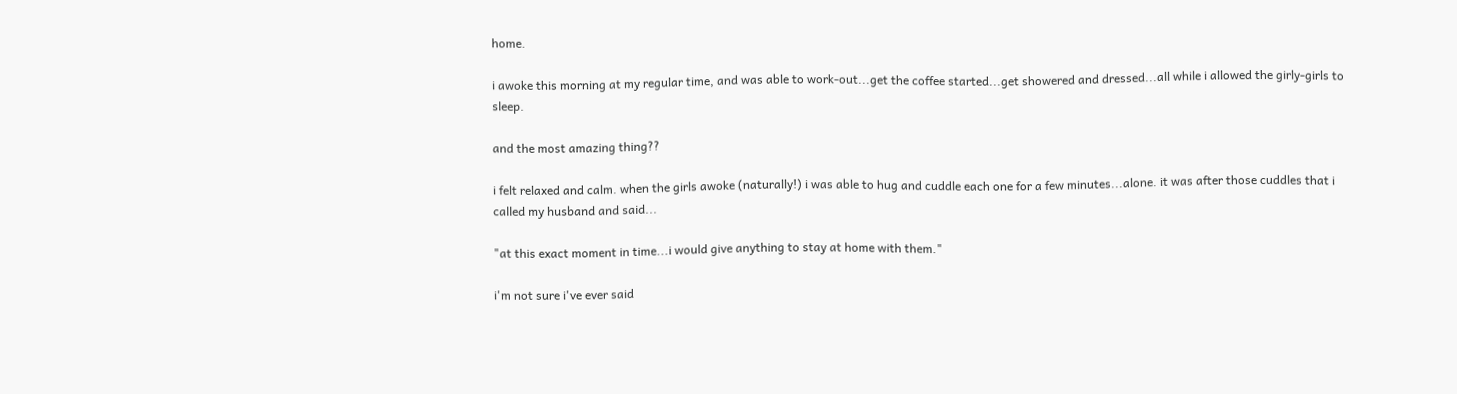home.

i awoke this morning at my regular time, and was able to work-out...get the coffee started...get showered and dressed...all while i allowed the girly-girls to sleep.

and the most amazing thing??

i felt relaxed and calm. when the girls awoke (naturally!) i was able to hug and cuddle each one for a few minutes...alone. it was after those cuddles that i called my husband and said...

"at this exact moment in time...i would give anything to stay at home with them."

i'm not sure i've ever said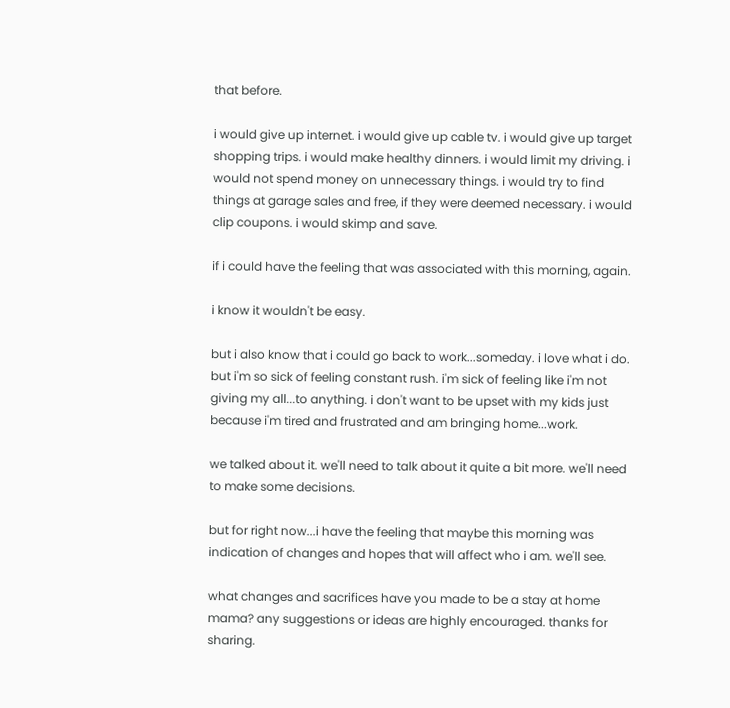that before.

i would give up internet. i would give up cable tv. i would give up target shopping trips. i would make healthy dinners. i would limit my driving. i would not spend money on unnecessary things. i would try to find things at garage sales and free, if they were deemed necessary. i would clip coupons. i would skimp and save.

if i could have the feeling that was associated with this morning, again.

i know it wouldn't be easy.

but i also know that i could go back to work...someday. i love what i do. but i'm so sick of feeling constant rush. i'm sick of feeling like i'm not giving my all...to anything. i don't want to be upset with my kids just because i'm tired and frustrated and am bringing home...work.

we talked about it. we'll need to talk about it quite a bit more. we'll need to make some decisions.

but for right now...i have the feeling that maybe this morning was indication of changes and hopes that will affect who i am. we'll see.

what changes and sacrifices have you made to be a stay at home mama? any suggestions or ideas are highly encouraged. thanks for sharing.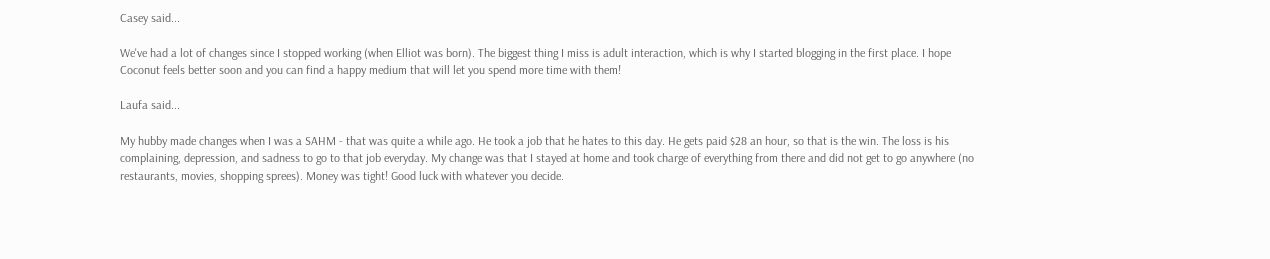Casey said...

We've had a lot of changes since I stopped working (when Elliot was born). The biggest thing I miss is adult interaction, which is why I started blogging in the first place. I hope Coconut feels better soon and you can find a happy medium that will let you spend more time with them!

Laufa said...

My hubby made changes when I was a SAHM - that was quite a while ago. He took a job that he hates to this day. He gets paid $28 an hour, so that is the win. The loss is his complaining, depression, and sadness to go to that job everyday. My change was that I stayed at home and took charge of everything from there and did not get to go anywhere (no restaurants, movies, shopping sprees). Money was tight! Good luck with whatever you decide.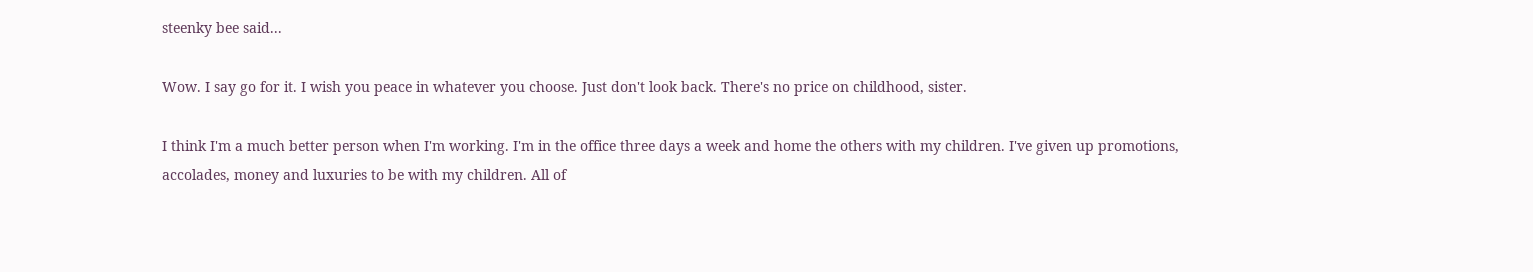steenky bee said...

Wow. I say go for it. I wish you peace in whatever you choose. Just don't look back. There's no price on childhood, sister.

I think I'm a much better person when I'm working. I'm in the office three days a week and home the others with my children. I've given up promotions, accolades, money and luxuries to be with my children. All of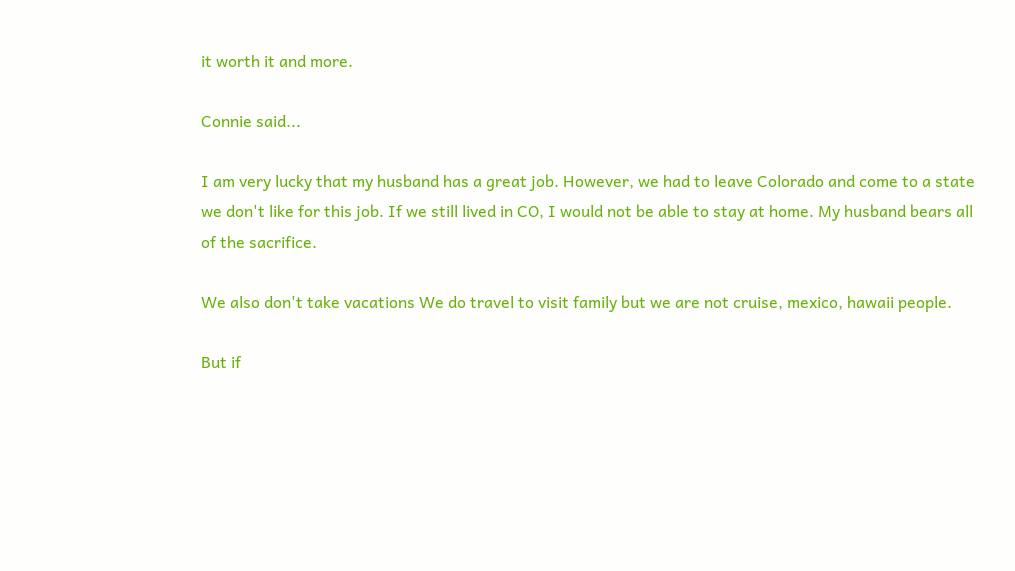it worth it and more.

Connie said...

I am very lucky that my husband has a great job. However, we had to leave Colorado and come to a state we don't like for this job. If we still lived in CO, I would not be able to stay at home. My husband bears all of the sacrifice.

We also don't take vacations We do travel to visit family but we are not cruise, mexico, hawaii people.

But if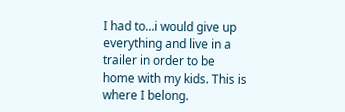I had to...i would give up everything and live in a trailer in order to be home with my kids. This is where I belong.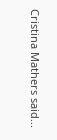Cristina Mathers said...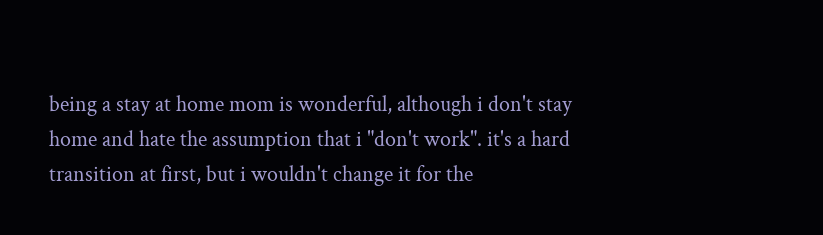being a stay at home mom is wonderful, although i don't stay home and hate the assumption that i "don't work". it's a hard transition at first, but i wouldn't change it for the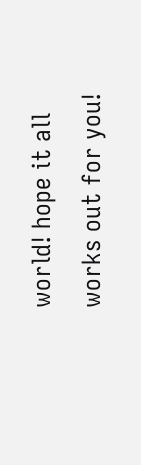world! hope it all works out for you!